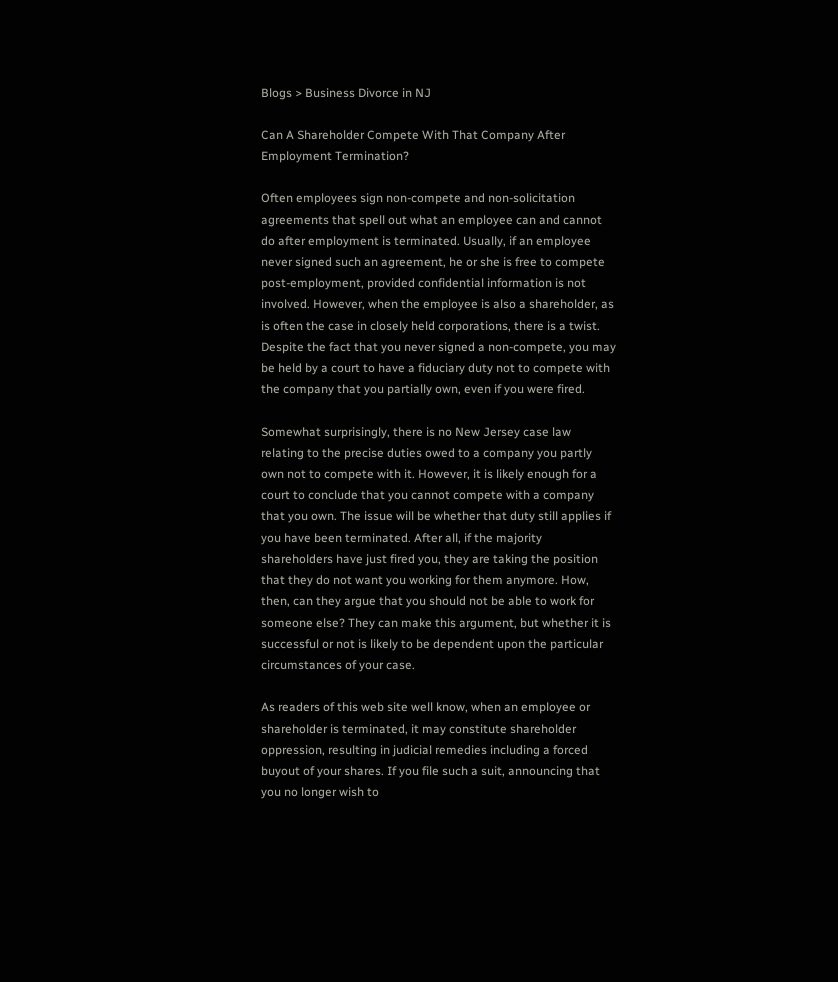Blogs > Business Divorce in NJ

Can A Shareholder Compete With That Company After Employment Termination?

Often employees sign non-compete and non-solicitation agreements that spell out what an employee can and cannot do after employment is terminated. Usually, if an employee never signed such an agreement, he or she is free to compete post-employment, provided confidential information is not involved. However, when the employee is also a shareholder, as is often the case in closely held corporations, there is a twist. Despite the fact that you never signed a non-compete, you may be held by a court to have a fiduciary duty not to compete with the company that you partially own, even if you were fired.

Somewhat surprisingly, there is no New Jersey case law relating to the precise duties owed to a company you partly own not to compete with it. However, it is likely enough for a court to conclude that you cannot compete with a company that you own. The issue will be whether that duty still applies if you have been terminated. After all, if the majority shareholders have just fired you, they are taking the position that they do not want you working for them anymore. How, then, can they argue that you should not be able to work for someone else? They can make this argument, but whether it is successful or not is likely to be dependent upon the particular circumstances of your case.

As readers of this web site well know, when an employee or shareholder is terminated, it may constitute shareholder oppression, resulting in judicial remedies including a forced buyout of your shares. If you file such a suit, announcing that you no longer wish to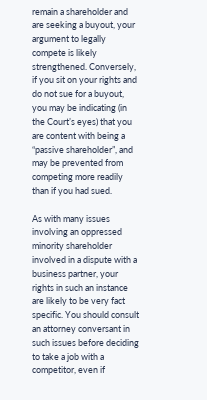remain a shareholder and are seeking a buyout, your argument to legally compete is likely strengthened. Conversely, if you sit on your rights and do not sue for a buyout, you may be indicating (in the Court’s eyes) that you are content with being a “passive shareholder”, and may be prevented from competing more readily than if you had sued.

As with many issues involving an oppressed minority shareholder involved in a dispute with a business partner, your rights in such an instance are likely to be very fact specific. You should consult an attorney conversant in such issues before deciding to take a job with a competitor, even if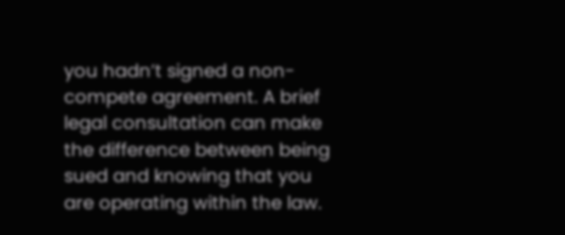you hadn’t signed a non-compete agreement. A brief legal consultation can make the difference between being sued and knowing that you are operating within the law.